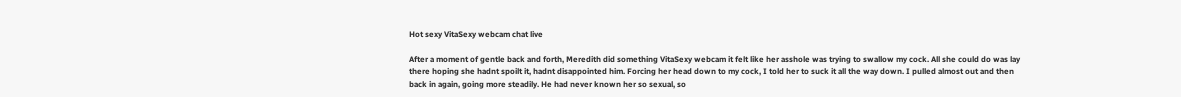Hot sexy VitaSexy webcam chat live

After a moment of gentle back and forth, Meredith did something VitaSexy webcam it felt like her asshole was trying to swallow my cock. All she could do was lay there hoping she hadnt spoilt it, hadnt disappointed him. Forcing her head down to my cock, I told her to suck it all the way down. I pulled almost out and then back in again, going more steadily. He had never known her so sexual, so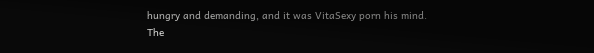hungry and demanding, and it was VitaSexy porn his mind. The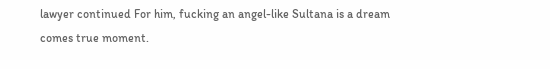lawyer continued For him, fucking an angel-like Sultana is a dream comes true moment.